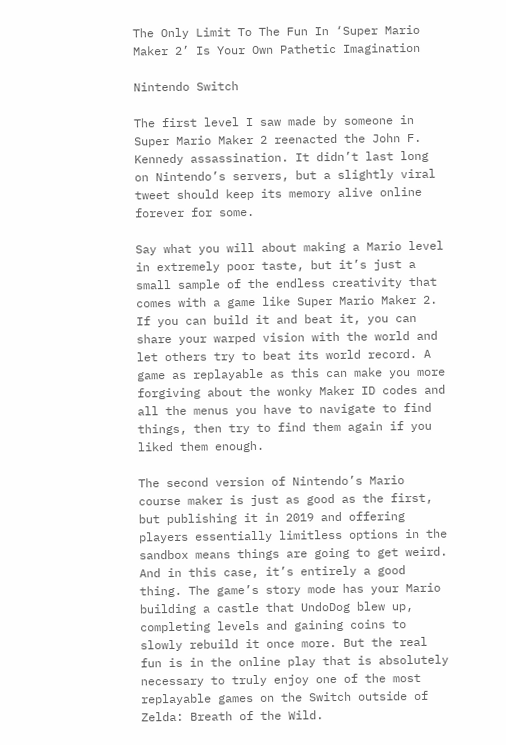The Only Limit To The Fun In ‘Super Mario Maker 2’ Is Your Own Pathetic Imagination

Nintendo Switch

The first level I saw made by someone in Super Mario Maker 2 reenacted the John F. Kennedy assassination. It didn’t last long on Nintendo’s servers, but a slightly viral tweet should keep its memory alive online forever for some.

Say what you will about making a Mario level in extremely poor taste, but it’s just a small sample of the endless creativity that comes with a game like Super Mario Maker 2. If you can build it and beat it, you can share your warped vision with the world and let others try to beat its world record. A game as replayable as this can make you more forgiving about the wonky Maker ID codes and all the menus you have to navigate to find things, then try to find them again if you liked them enough.

The second version of Nintendo’s Mario course maker is just as good as the first, but publishing it in 2019 and offering players essentially limitless options in the sandbox means things are going to get weird. And in this case, it’s entirely a good thing. The game’s story mode has your Mario building a castle that UndoDog blew up, completing levels and gaining coins to slowly rebuild it once more. But the real fun is in the online play that is absolutely necessary to truly enjoy one of the most replayable games on the Switch outside of Zelda: Breath of the Wild.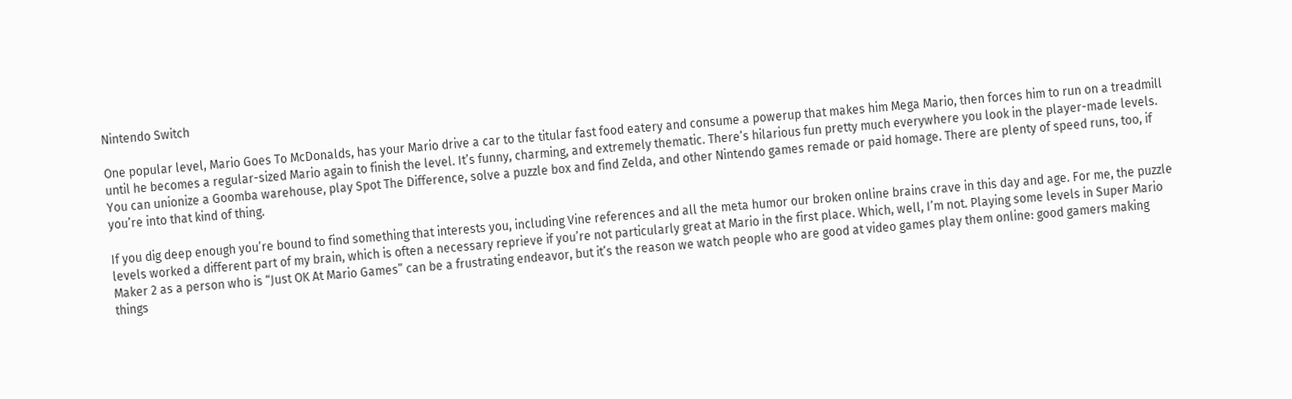Nintendo Switch

One popular level, Mario Goes To McDonalds, has your Mario drive a car to the titular fast food eatery and consume a powerup that makes him Mega Mario, then forces him to run on a treadmill until he becomes a regular-sized Mario again to finish the level. It’s funny, charming, and extremely thematic. There’s hilarious fun pretty much everywhere you look in the player-made levels. You can unionize a Goomba warehouse, play Spot The Difference, solve a puzzle box and find Zelda, and other Nintendo games remade or paid homage. There are plenty of speed runs, too, if you’re into that kind of thing.

If you dig deep enough you’re bound to find something that interests you, including Vine references and all the meta humor our broken online brains crave in this day and age. For me, the puzzle levels worked a different part of my brain, which is often a necessary reprieve if you’re not particularly great at Mario in the first place. Which, well, I’m not. Playing some levels in Super Mario Maker 2 as a person who is “Just OK At Mario Games” can be a frustrating endeavor, but it’s the reason we watch people who are good at video games play them online: good gamers making things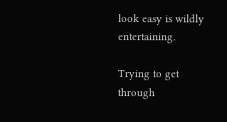look easy is wildly entertaining.

Trying to get through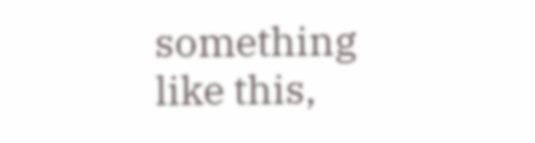something like this,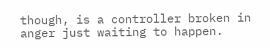though, is a controller broken in anger just waiting to happen.